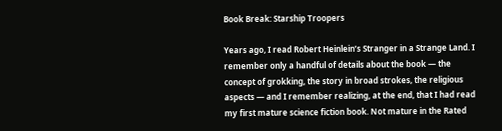Book Break: Starship Troopers

Years ago, I read Robert Heinlein’s Stranger in a Strange Land. I remember only a handful of details about the book — the concept of grokking, the story in broad strokes, the religious aspects — and I remember realizing, at the end, that I had read my first mature science fiction book. Not mature in the Rated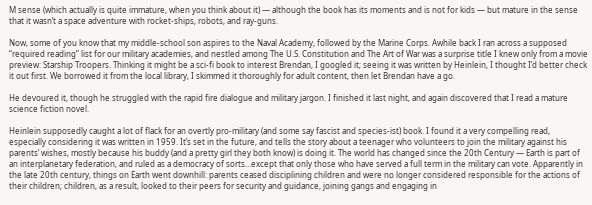M sense (which actually is quite immature, when you think about it) — although the book has its moments and is not for kids — but mature in the sense that it wasn’t a space adventure with rocket-ships, robots, and ray-guns.

Now, some of you know that my middle-school son aspires to the Naval Academy, followed by the Marine Corps. Awhile back I ran across a supposed “required reading” list for our military academies, and nestled among The U.S. Constitution and The Art of War was a surprise title I knew only from a movie preview: Starship Troopers. Thinking it might be a sci-fi book to interest Brendan, I googled it; seeing it was written by Heinlein, I thought I’d better check it out first. We borrowed it from the local library, I skimmed it thoroughly for adult content, then let Brendan have a go.

He devoured it, though he struggled with the rapid fire dialogue and military jargon. I finished it last night, and again discovered that I read a mature science fiction novel.

Heinlein supposedly caught a lot of flack for an overtly pro-military (and some say fascist and species-ist) book. I found it a very compelling read, especially considering it was written in 1959. It’s set in the future, and tells the story about a teenager who volunteers to join the military against his parents’ wishes, mostly because his buddy (and a pretty girl they both know) is doing it. The world has changed since the 20th Century — Earth is part of an interplanetary federation, and ruled as a democracy of sorts…except that only those who have served a full term in the military can vote. Apparently in the late 20th century, things on Earth went downhill: parents ceased disciplining children and were no longer considered responsible for the actions of their children; children, as a result, looked to their peers for security and guidance, joining gangs and engaging in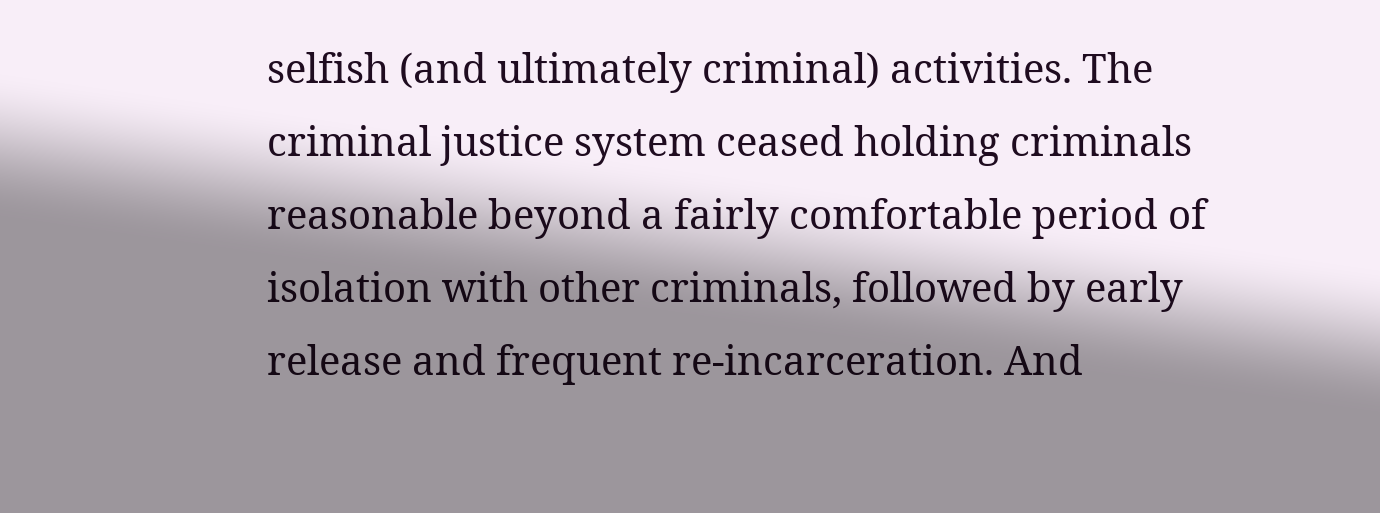selfish (and ultimately criminal) activities. The criminal justice system ceased holding criminals reasonable beyond a fairly comfortable period of isolation with other criminals, followed by early release and frequent re-incarceration. And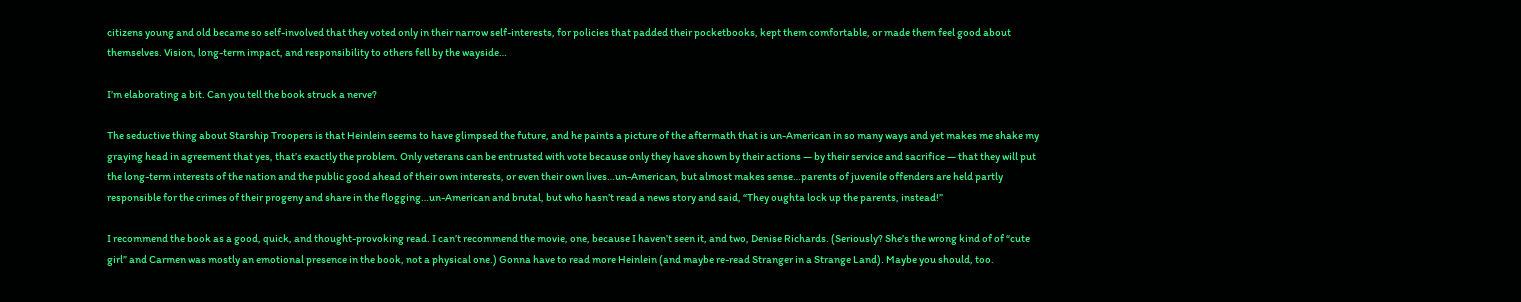citizens young and old became so self-involved that they voted only in their narrow self-interests, for policies that padded their pocketbooks, kept them comfortable, or made them feel good about themselves. Vision, long-term impact, and responsibility to others fell by the wayside…

I’m elaborating a bit. Can you tell the book struck a nerve?

The seductive thing about Starship Troopers is that Heinlein seems to have glimpsed the future, and he paints a picture of the aftermath that is un-American in so many ways and yet makes me shake my graying head in agreement that yes, that’s exactly the problem. Only veterans can be entrusted with vote because only they have shown by their actions — by their service and sacrifice — that they will put the long-term interests of the nation and the public good ahead of their own interests, or even their own lives…un-American, but almost makes sense…parents of juvenile offenders are held partly responsible for the crimes of their progeny and share in the flogging…un-American and brutal, but who hasn’t read a news story and said, “They oughta lock up the parents, instead!”

I recommend the book as a good, quick, and thought-provoking read. I can’t recommend the movie, one, because I haven’t seen it, and two, Denise Richards. (Seriously? She’s the wrong kind of of “cute girl” and Carmen was mostly an emotional presence in the book, not a physical one.) Gonna have to read more Heinlein (and maybe re-read Stranger in a Strange Land). Maybe you should, too.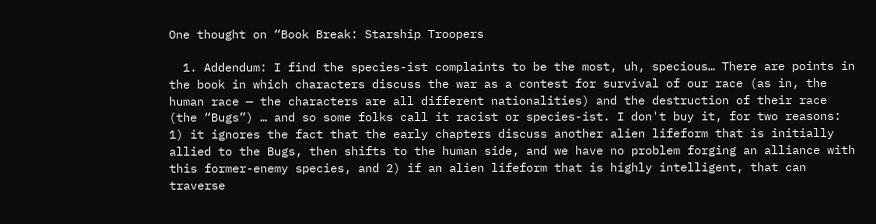One thought on “Book Break: Starship Troopers

  1. Addendum: I find the species-ist complaints to be the most, uh, specious… There are points in the book in which characters discuss the war as a contest for survival of our race (as in, the human race — the characters are all different nationalities) and the destruction of their race (the “Bugs”) … and so some folks call it racist or species-ist. I don't buy it, for two reasons: 1) it ignores the fact that the early chapters discuss another alien lifeform that is initially allied to the Bugs, then shifts to the human side, and we have no problem forging an alliance with this former-enemy species, and 2) if an alien lifeform that is highly intelligent, that can traverse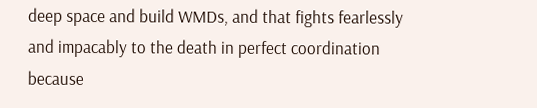deep space and build WMDs, and that fights fearlessly and impacably to the death in perfect coordination because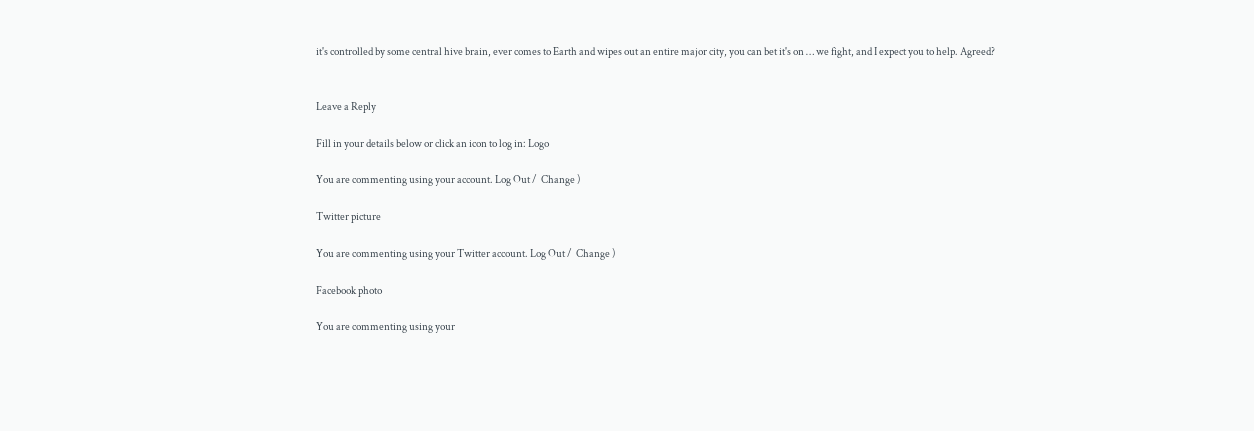it's controlled by some central hive brain, ever comes to Earth and wipes out an entire major city, you can bet it's on … we fight, and I expect you to help. Agreed?


Leave a Reply

Fill in your details below or click an icon to log in: Logo

You are commenting using your account. Log Out /  Change )

Twitter picture

You are commenting using your Twitter account. Log Out /  Change )

Facebook photo

You are commenting using your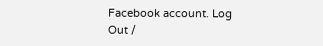Facebook account. Log Out /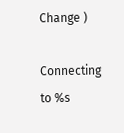Change )

Connecting to %s